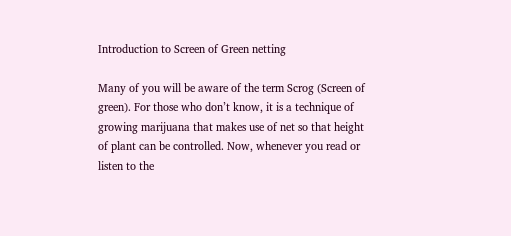Introduction to Screen of Green netting

Many of you will be aware of the term Scrog (Screen of green). For those who don’t know, it is a technique of growing marijuana that makes use of net so that height of plant can be controlled. Now, whenever you read or listen to the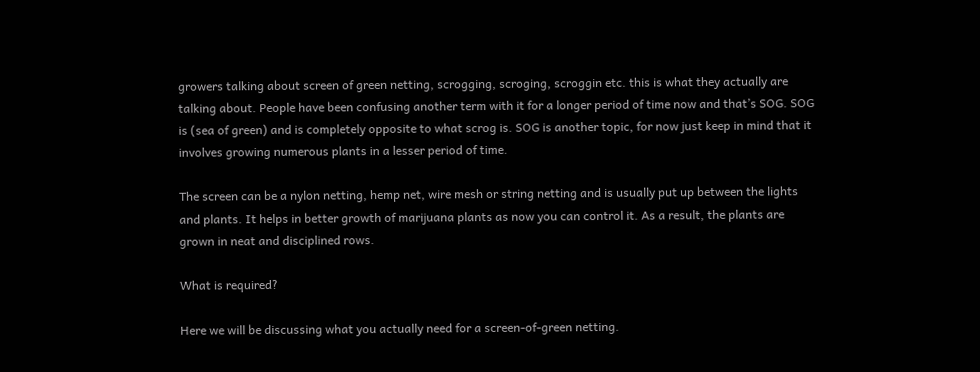growers talking about screen of green netting, scrogging, scroging, scroggin etc. this is what they actually are talking about. People have been confusing another term with it for a longer period of time now and that’s SOG. SOG is (sea of green) and is completely opposite to what scrog is. SOG is another topic, for now just keep in mind that it involves growing numerous plants in a lesser period of time.

The screen can be a nylon netting, hemp net, wire mesh or string netting and is usually put up between the lights and plants. It helps in better growth of marijuana plants as now you can control it. As a result, the plants are grown in neat and disciplined rows.

What is required?

Here we will be discussing what you actually need for a screen-of-green netting.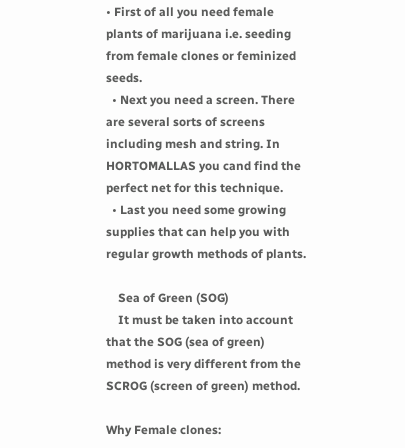• First of all you need female plants of marijuana i.e. seeding from female clones or feminized seeds.
  • Next you need a screen. There are several sorts of screens including mesh and string. In HORTOMALLAS you cand find the perfect net for this technique.
  • Last you need some growing supplies that can help you with regular growth methods of plants.

    Sea of Green (SOG)
    It must be taken into account that the SOG (sea of green) method is very different from the SCROG (screen of green) method.

Why Female clones: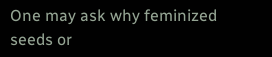One may ask why feminized seeds or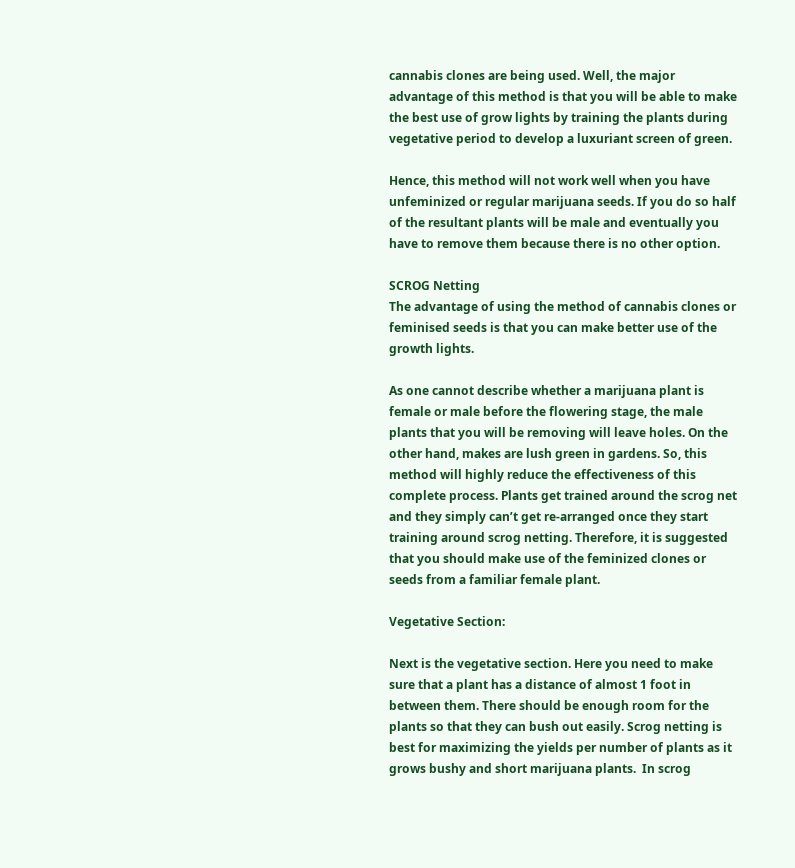cannabis clones are being used. Well, the major advantage of this method is that you will be able to make the best use of grow lights by training the plants during vegetative period to develop a luxuriant screen of green.

Hence, this method will not work well when you have unfeminized or regular marijuana seeds. If you do so half of the resultant plants will be male and eventually you have to remove them because there is no other option.

SCROG Netting
The advantage of using the method of cannabis clones or feminised seeds is that you can make better use of the growth lights.

As one cannot describe whether a marijuana plant is female or male before the flowering stage, the male plants that you will be removing will leave holes. On the other hand, makes are lush green in gardens. So, this method will highly reduce the effectiveness of this complete process. Plants get trained around the scrog net and they simply can’t get re-arranged once they start training around scrog netting. Therefore, it is suggested that you should make use of the feminized clones or seeds from a familiar female plant.

Vegetative Section:

Next is the vegetative section. Here you need to make sure that a plant has a distance of almost 1 foot in between them. There should be enough room for the plants so that they can bush out easily. Scrog netting is best for maximizing the yields per number of plants as it grows bushy and short marijuana plants.  In scrog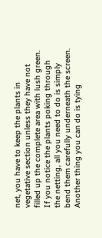net, you have to keep the plants in vegetative section unless they have not filled up the complete area with lush green. If you notice the plants poking through the netting, all you need to do is simply bend them carefully underneath the screen. Another thing you can do is tying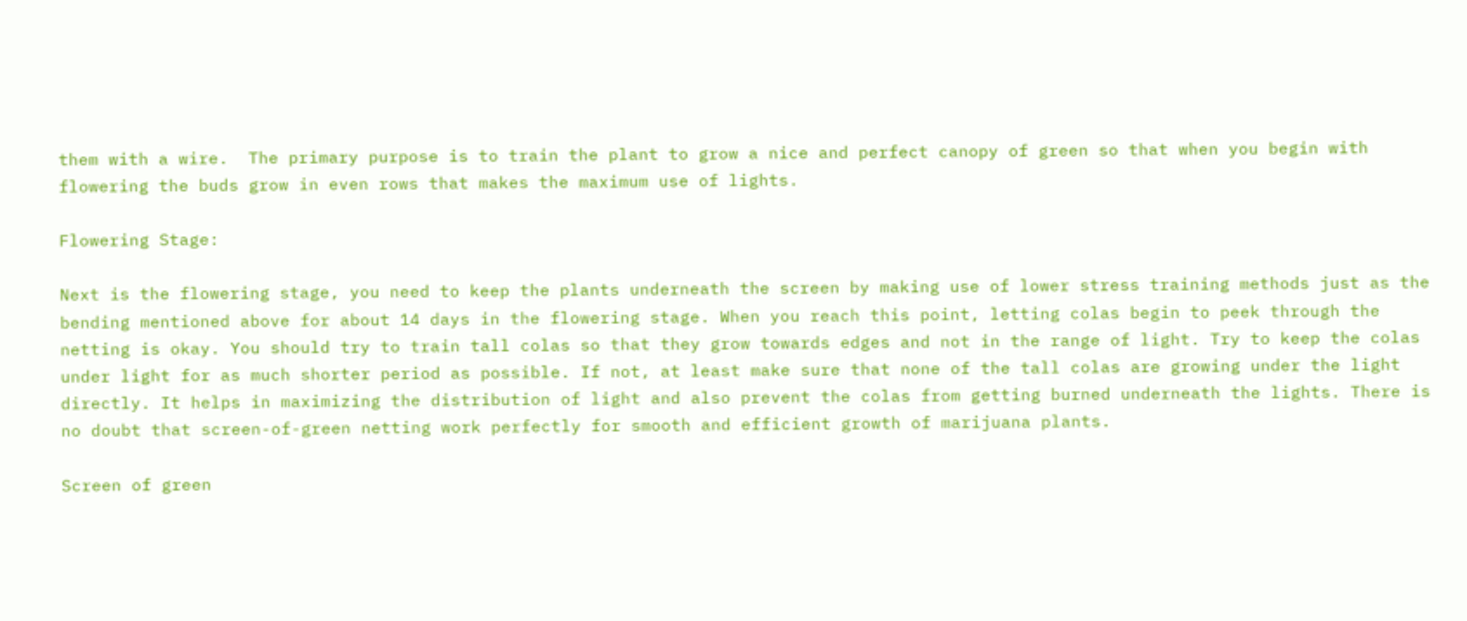them with a wire.  The primary purpose is to train the plant to grow a nice and perfect canopy of green so that when you begin with flowering the buds grow in even rows that makes the maximum use of lights.

Flowering Stage:

Next is the flowering stage, you need to keep the plants underneath the screen by making use of lower stress training methods just as the bending mentioned above for about 14 days in the flowering stage. When you reach this point, letting colas begin to peek through the netting is okay. You should try to train tall colas so that they grow towards edges and not in the range of light. Try to keep the colas under light for as much shorter period as possible. If not, at least make sure that none of the tall colas are growing under the light directly. It helps in maximizing the distribution of light and also prevent the colas from getting burned underneath the lights. There is no doubt that screen-of-green netting work perfectly for smooth and efficient growth of marijuana plants.

Screen of green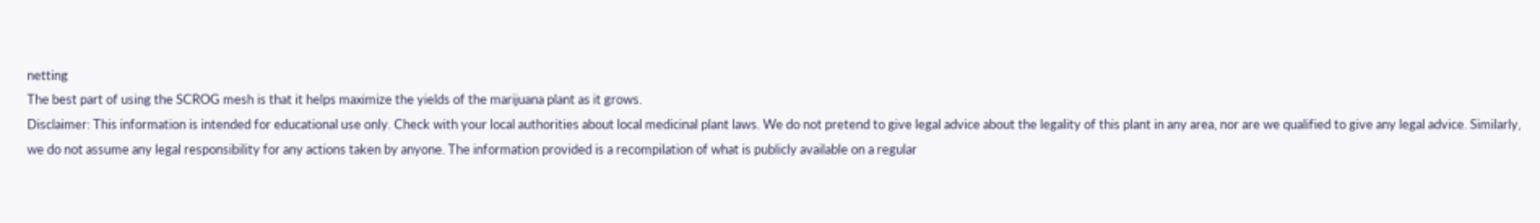netting
The best part of using the SCROG mesh is that it helps maximize the yields of the marijuana plant as it grows.
Disclaimer: This information is intended for educational use only. Check with your local authorities about local medicinal plant laws. We do not pretend to give legal advice about the legality of this plant in any area, nor are we qualified to give any legal advice. Similarly, we do not assume any legal responsibility for any actions taken by anyone. The information provided is a recompilation of what is publicly available on a regular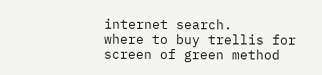internet search.
where to buy trellis for screen of green method